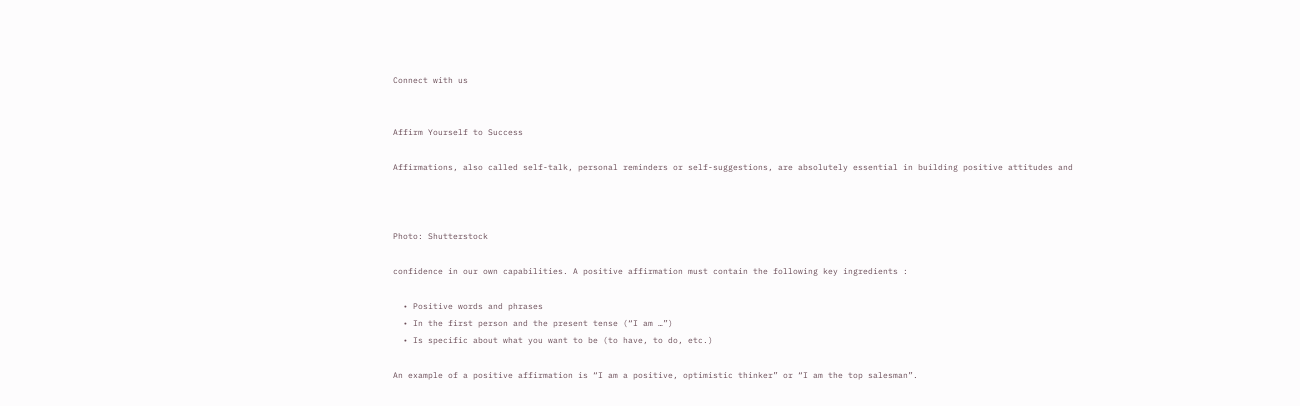Connect with us


Affirm Yourself to Success

Affirmations, also called self-talk, personal reminders or self-suggestions, are absolutely essential in building positive attitudes and



Photo: Shutterstock

confidence in our own capabilities. A positive affirmation must contain the following key ingredients :

  • Positive words and phrases
  • In the first person and the present tense (“I am …”)
  • Is specific about what you want to be (to have, to do, etc.)

An example of a positive affirmation is “I am a positive, optimistic thinker” or “I am the top salesman”.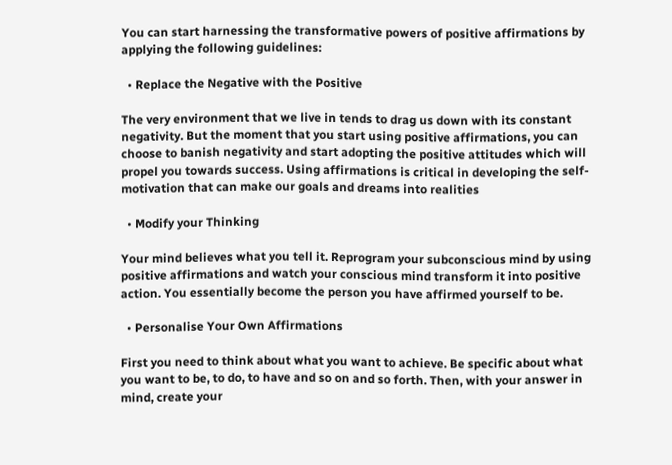You can start harnessing the transformative powers of positive affirmations by applying the following guidelines:

  • Replace the Negative with the Positive

The very environment that we live in tends to drag us down with its constant negativity. But the moment that you start using positive affirmations, you can choose to banish negativity and start adopting the positive attitudes which will propel you towards success. Using affirmations is critical in developing the self-motivation that can make our goals and dreams into realities

  • Modify your Thinking

Your mind believes what you tell it. Reprogram your subconscious mind by using positive affirmations and watch your conscious mind transform it into positive action. You essentially become the person you have affirmed yourself to be.

  • Personalise Your Own Affirmations

First you need to think about what you want to achieve. Be specific about what you want to be, to do, to have and so on and so forth. Then, with your answer in mind, create your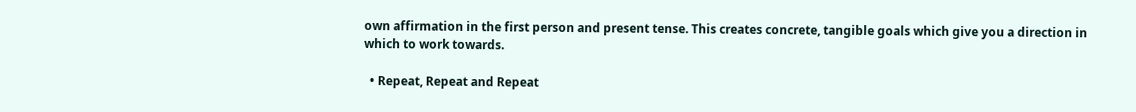own affirmation in the first person and present tense. This creates concrete, tangible goals which give you a direction in which to work towards.

  • Repeat, Repeat and Repeat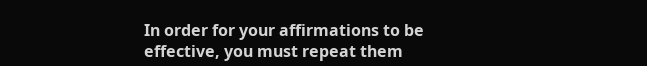In order for your affirmations to be effective, you must repeat them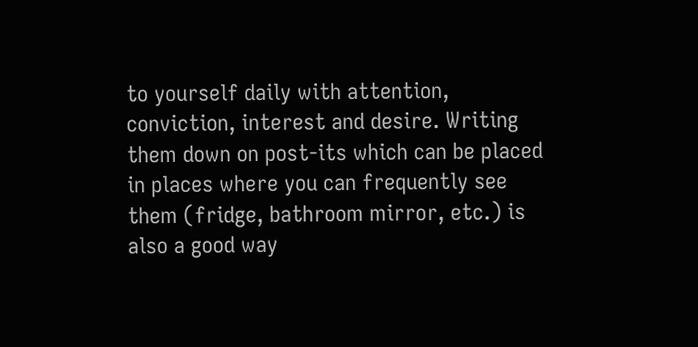to yourself daily with attention, conviction, interest and desire. Writing them down on post-its which can be placed in places where you can frequently see them (fridge, bathroom mirror, etc.) is also a good way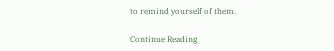to remind yourself of them.

Continue Reading